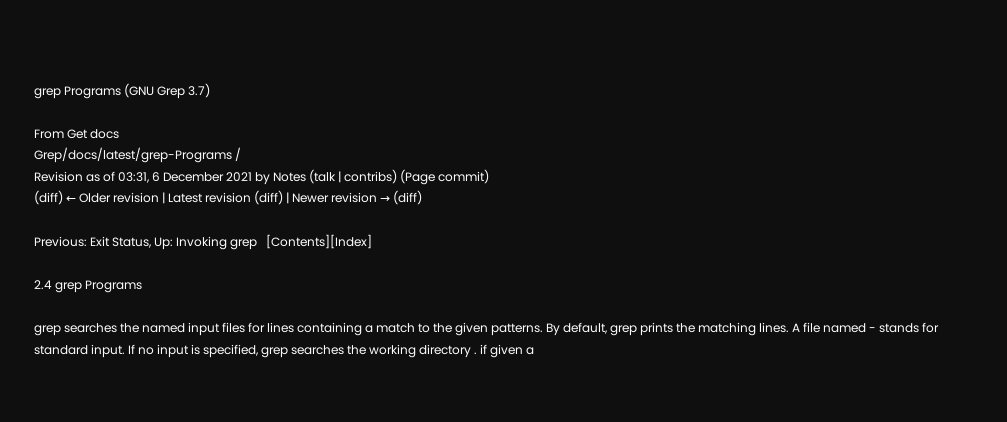grep Programs (GNU Grep 3.7)

From Get docs
Grep/docs/latest/grep-Programs /
Revision as of 03:31, 6 December 2021 by Notes (talk | contribs) (Page commit)
(diff) ← Older revision | Latest revision (diff) | Newer revision → (diff)

Previous: Exit Status, Up: Invoking grep   [Contents][Index]

2.4 grep Programs

grep searches the named input files for lines containing a match to the given patterns. By default, grep prints the matching lines. A file named - stands for standard input. If no input is specified, grep searches the working directory . if given a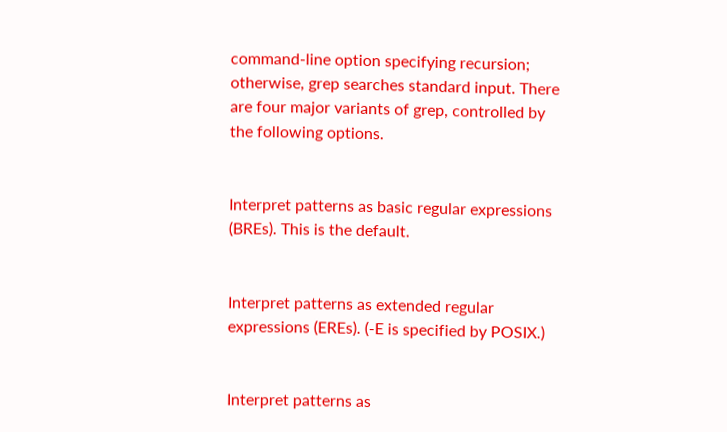command-line option specifying recursion; otherwise, grep searches standard input. There are four major variants of grep, controlled by the following options.


Interpret patterns as basic regular expressions (BREs). This is the default.


Interpret patterns as extended regular expressions (EREs). (-E is specified by POSIX.)


Interpret patterns as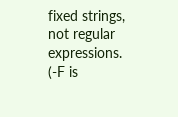fixed strings, not regular expressions. (-F is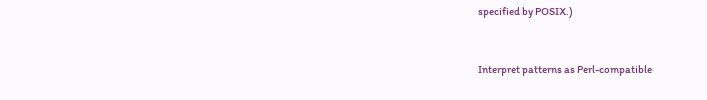specified by POSIX.)


Interpret patterns as Perl-compatible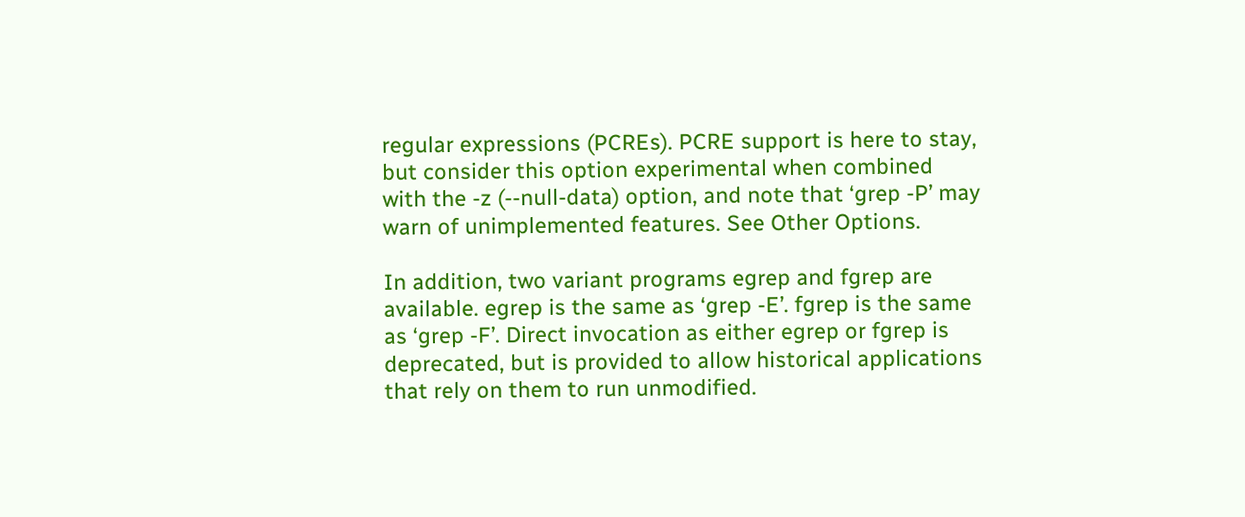regular expressions (PCREs). PCRE support is here to stay, but consider this option experimental when combined with the -z (--null-data) option, and note that ‘grep -P’ may warn of unimplemented features. See Other Options.

In addition, two variant programs egrep and fgrep are available. egrep is the same as ‘grep -E’. fgrep is the same as ‘grep -F’. Direct invocation as either egrep or fgrep is deprecated, but is provided to allow historical applications that rely on them to run unmodified.